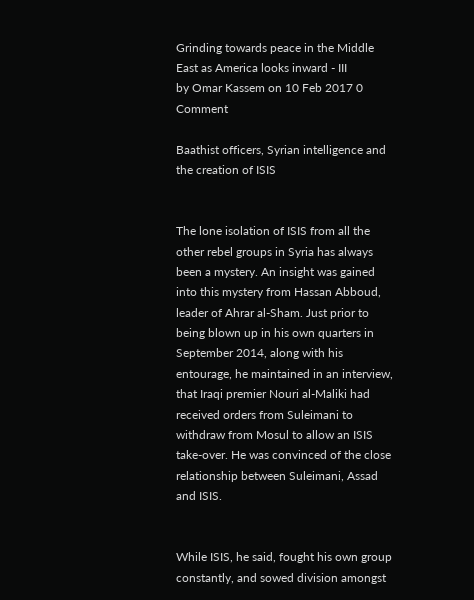Grinding towards peace in the Middle East as America looks inward - III
by Omar Kassem on 10 Feb 2017 0 Comment

Baathist officers, Syrian intelligence and the creation of ISIS


The lone isolation of ISIS from all the other rebel groups in Syria has always been a mystery. An insight was gained into this mystery from Hassan Abboud, leader of Ahrar al-Sham. Just prior to being blown up in his own quarters in September 2014, along with his entourage, he maintained in an interview, that Iraqi premier Nouri al-Maliki had received orders from Suleimani to withdraw from Mosul to allow an ISIS take-over. He was convinced of the close relationship between Suleimani, Assad and ISIS.


While ISIS, he said, fought his own group constantly, and sowed division amongst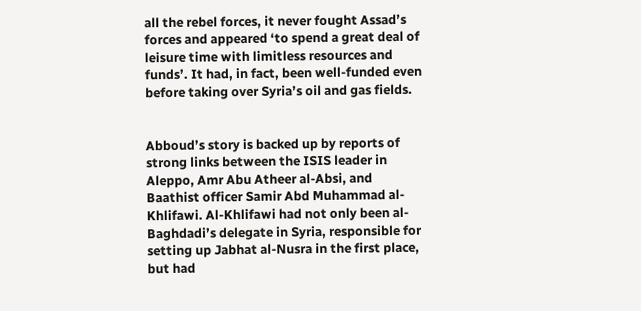all the rebel forces, it never fought Assad’s forces and appeared ‘to spend a great deal of leisure time with limitless resources and funds’. It had, in fact, been well-funded even before taking over Syria’s oil and gas fields.


Abboud’s story is backed up by reports of strong links between the ISIS leader in Aleppo, Amr Abu Atheer al-Absi, and Baathist officer Samir Abd Muhammad al-Khlifawi. Al-Khlifawi had not only been al-Baghdadi’s delegate in Syria, responsible for setting up Jabhat al-Nusra in the first place, but had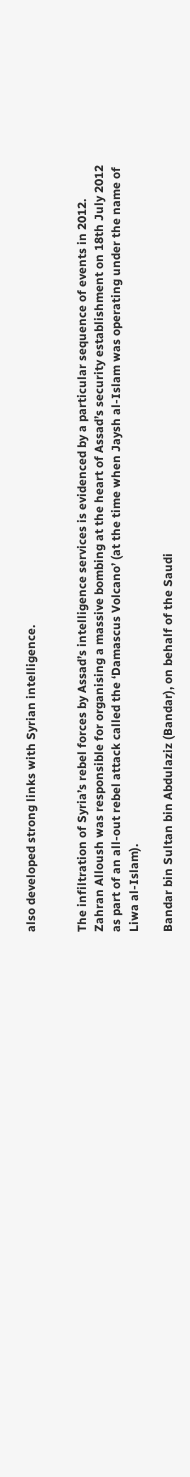also developed strong links with Syrian intelligence.


The infiltration of Syria’s rebel forces by Assad’s intelligence services is evidenced by a particular sequence of events in 2012. Zahran Alloush was responsible for organising a massive bombing at the heart of Assad’s security establishment on 18th July 2012 as part of an all-out rebel attack called the ‘Damascus Volcano’ (at the time when Jaysh al-Islam was operating under the name of Liwa al-Islam).

Bandar bin Sultan bin Abdulaziz (Bandar), on behalf of the Saudi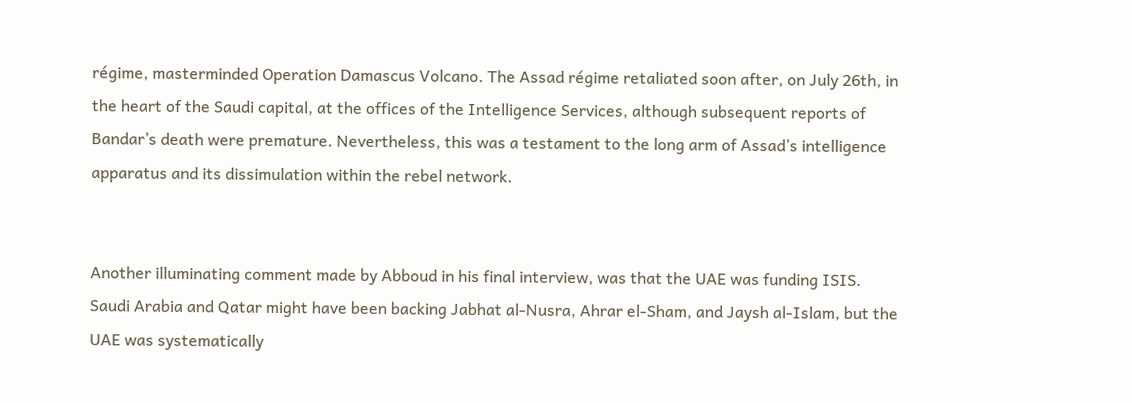régime, masterminded Operation Damascus Volcano. The Assad régime retaliated soon after, on July 26th, in the heart of the Saudi capital, at the offices of the Intelligence Services, although subsequent reports of Bandar’s death were premature. Nevertheless, this was a testament to the long arm of Assad’s intelligence apparatus and its dissimulation within the rebel network.


Another illuminating comment made by Abboud in his final interview, was that the UAE was funding ISIS. Saudi Arabia and Qatar might have been backing Jabhat al-Nusra, Ahrar el-Sham, and Jaysh al-Islam, but the UAE was systematically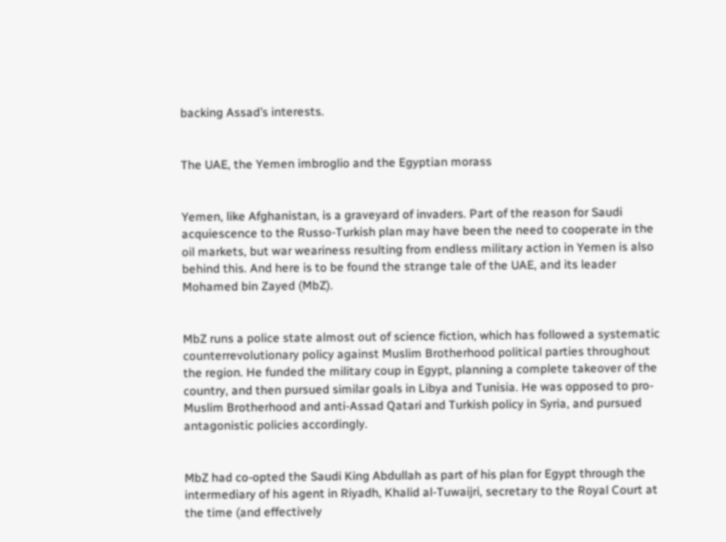backing Assad’s interests.


The UAE, the Yemen imbroglio and the Egyptian morass


Yemen, like Afghanistan, is a graveyard of invaders. Part of the reason for Saudi acquiescence to the Russo-Turkish plan may have been the need to cooperate in the oil markets, but war weariness resulting from endless military action in Yemen is also behind this. And here is to be found the strange tale of the UAE, and its leader Mohamed bin Zayed (MbZ).


MbZ runs a police state almost out of science fiction, which has followed a systematic counterrevolutionary policy against Muslim Brotherhood political parties throughout the region. He funded the military coup in Egypt, planning a complete takeover of the country, and then pursued similar goals in Libya and Tunisia. He was opposed to pro-Muslim Brotherhood and anti-Assad Qatari and Turkish policy in Syria, and pursued antagonistic policies accordingly.


MbZ had co-opted the Saudi King Abdullah as part of his plan for Egypt through the intermediary of his agent in Riyadh, Khalid al-Tuwaijri, secretary to the Royal Court at the time (and effectively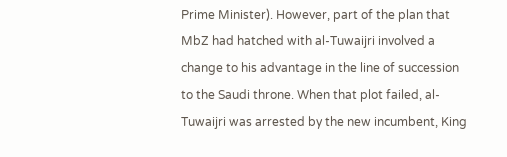Prime Minister). However, part of the plan that MbZ had hatched with al-Tuwaijri involved a change to his advantage in the line of succession to the Saudi throne. When that plot failed, al-Tuwaijri was arrested by the new incumbent, King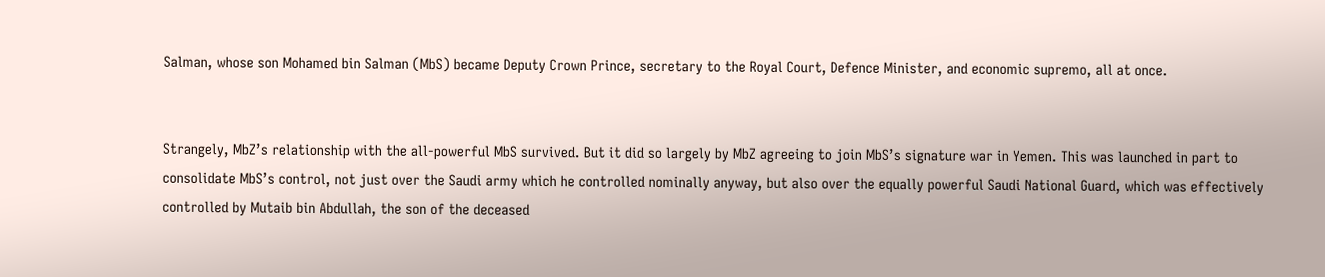Salman, whose son Mohamed bin Salman (MbS) became Deputy Crown Prince, secretary to the Royal Court, Defence Minister, and economic supremo, all at once.


Strangely, MbZ’s relationship with the all-powerful MbS survived. But it did so largely by MbZ agreeing to join MbS’s signature war in Yemen. This was launched in part to consolidate MbS’s control, not just over the Saudi army which he controlled nominally anyway, but also over the equally powerful Saudi National Guard, which was effectively controlled by Mutaib bin Abdullah, the son of the deceased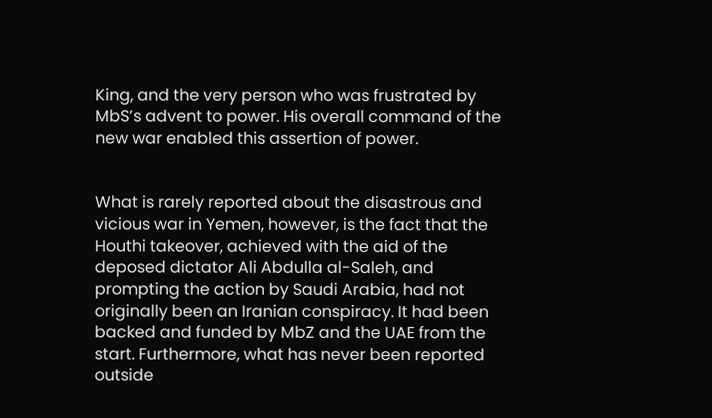King, and the very person who was frustrated by MbS’s advent to power. His overall command of the new war enabled this assertion of power.


What is rarely reported about the disastrous and vicious war in Yemen, however, is the fact that the Houthi takeover, achieved with the aid of the deposed dictator Ali Abdulla al-Saleh, and prompting the action by Saudi Arabia, had not originally been an Iranian conspiracy. It had been backed and funded by MbZ and the UAE from the start. Furthermore, what has never been reported outside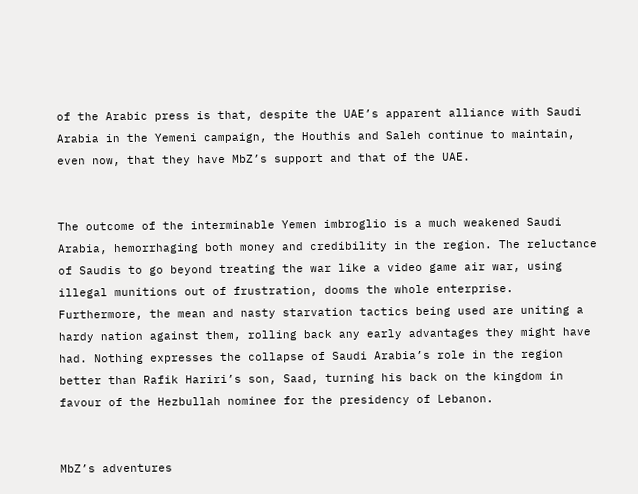of the Arabic press is that, despite the UAE’s apparent alliance with Saudi Arabia in the Yemeni campaign, the Houthis and Saleh continue to maintain, even now, that they have MbZ’s support and that of the UAE.


The outcome of the interminable Yemen imbroglio is a much weakened Saudi Arabia, hemorrhaging both money and credibility in the region. The reluctance of Saudis to go beyond treating the war like a video game air war, using illegal munitions out of frustration, dooms the whole enterprise. Furthermore, the mean and nasty starvation tactics being used are uniting a hardy nation against them, rolling back any early advantages they might have had. Nothing expresses the collapse of Saudi Arabia’s role in the region better than Rafik Hariri’s son, Saad, turning his back on the kingdom in favour of the Hezbullah nominee for the presidency of Lebanon.


MbZ’s adventures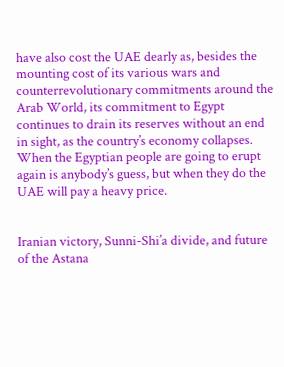have also cost the UAE dearly as, besides the mounting cost of its various wars and counterrevolutionary commitments around the Arab World, its commitment to Egypt continues to drain its reserves without an end in sight, as the country’s economy collapses. When the Egyptian people are going to erupt again is anybody’s guess, but when they do the UAE will pay a heavy price.


Iranian victory, Sunni-Shi’a divide, and future of the Astana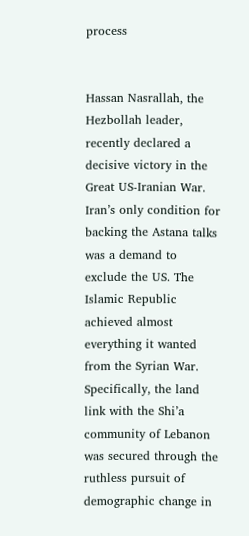process


Hassan Nasrallah, the Hezbollah leader, recently declared a decisive victory in the Great US-Iranian War. Iran’s only condition for backing the Astana talks was a demand to exclude the US. The Islamic Republic achieved almost everything it wanted from the Syrian War. Specifically, the land link with the Shi’a community of Lebanon was secured through the ruthless pursuit of demographic change in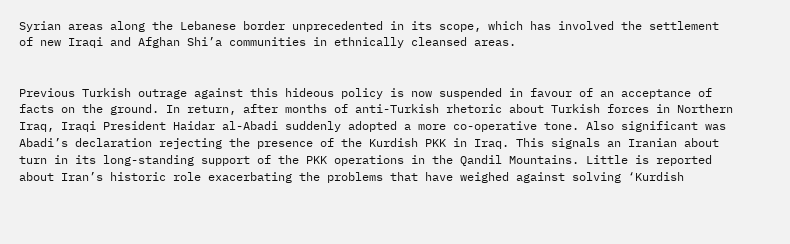Syrian areas along the Lebanese border unprecedented in its scope, which has involved the settlement of new Iraqi and Afghan Shi’a communities in ethnically cleansed areas.


Previous Turkish outrage against this hideous policy is now suspended in favour of an acceptance of facts on the ground. In return, after months of anti-Turkish rhetoric about Turkish forces in Northern Iraq, Iraqi President Haidar al-Abadi suddenly adopted a more co-operative tone. Also significant was Abadi’s declaration rejecting the presence of the Kurdish PKK in Iraq. This signals an Iranian about turn in its long-standing support of the PKK operations in the Qandil Mountains. Little is reported about Iran’s historic role exacerbating the problems that have weighed against solving ‘Kurdish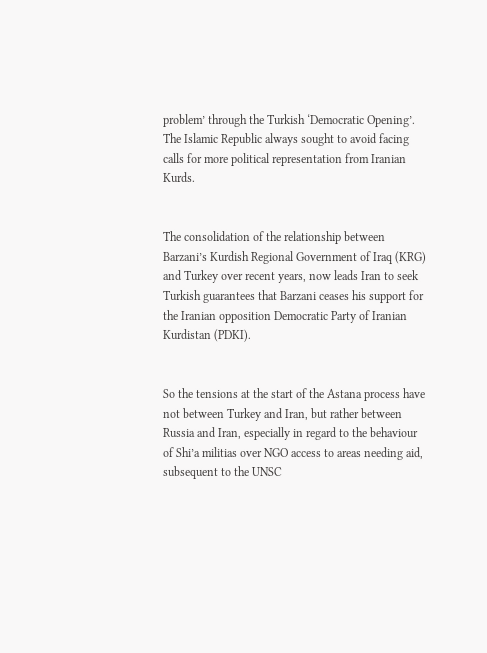problem’ through the Turkish ‘Democratic Opening’. The Islamic Republic always sought to avoid facing calls for more political representation from Iranian Kurds.


The consolidation of the relationship between Barzani’s Kurdish Regional Government of Iraq (KRG) and Turkey over recent years, now leads Iran to seek Turkish guarantees that Barzani ceases his support for the Iranian opposition Democratic Party of Iranian Kurdistan (PDKI).


So the tensions at the start of the Astana process have not between Turkey and Iran, but rather between Russia and Iran, especially in regard to the behaviour of Shi’a militias over NGO access to areas needing aid, subsequent to the UNSC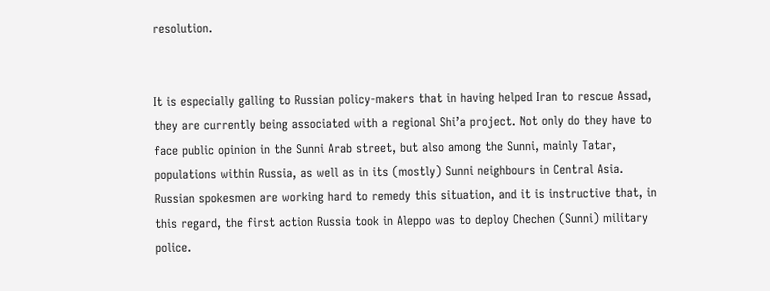resolution.


It is especially galling to Russian policy-makers that in having helped Iran to rescue Assad, they are currently being associated with a regional Shi’a project. Not only do they have to face public opinion in the Sunni Arab street, but also among the Sunni, mainly Tatar, populations within Russia, as well as in its (mostly) Sunni neighbours in Central Asia. Russian spokesmen are working hard to remedy this situation, and it is instructive that, in this regard, the first action Russia took in Aleppo was to deploy Chechen (Sunni) military police.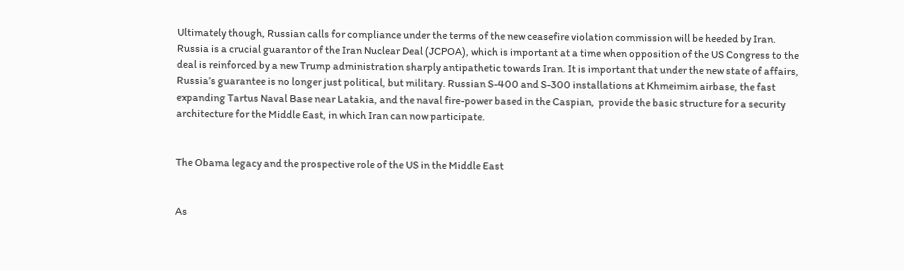Ultimately though, Russian calls for compliance under the terms of the new ceasefire violation commission will be heeded by Iran.  Russia is a crucial guarantor of the Iran Nuclear Deal (JCPOA), which is important at a time when opposition of the US Congress to the deal is reinforced by a new Trump administration sharply antipathetic towards Iran. It is important that under the new state of affairs, Russia’s guarantee is no longer just political, but military. Russian S-400 and S-300 installations at Khmeimim airbase, the fast expanding Tartus Naval Base near Latakia, and the naval fire-power based in the Caspian,  provide the basic structure for a security architecture for the Middle East, in which Iran can now participate.


The Obama legacy and the prospective role of the US in the Middle East


As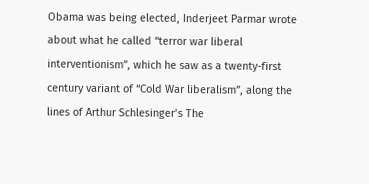Obama was being elected, Inderjeet Parmar wrote about what he called “terror war liberal interventionism”, which he saw as a twenty-first century variant of “Cold War liberalism”, along the lines of Arthur Schlesinger’s The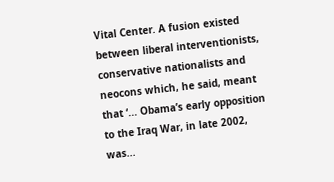Vital Center. A fusion existed between liberal interventionists, conservative nationalists and neocons which, he said, meant that ‘... Obama’s early opposition to the Iraq War, in late 2002, was...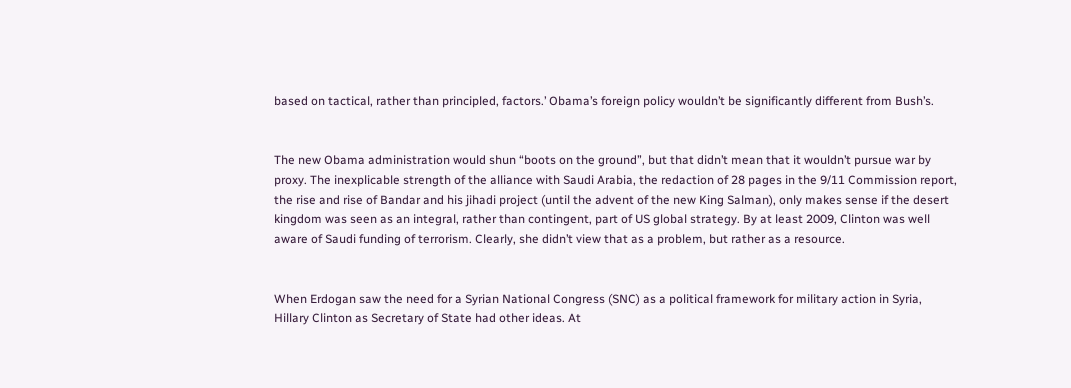based on tactical, rather than principled, factors.’ Obama’s foreign policy wouldn’t be significantly different from Bush’s.


The new Obama administration would shun “boots on the ground”, but that didn’t mean that it wouldn’t pursue war by proxy. The inexplicable strength of the alliance with Saudi Arabia, the redaction of 28 pages in the 9/11 Commission report, the rise and rise of Bandar and his jihadi project (until the advent of the new King Salman), only makes sense if the desert kingdom was seen as an integral, rather than contingent, part of US global strategy. By at least 2009, Clinton was well aware of Saudi funding of terrorism. Clearly, she didn’t view that as a problem, but rather as a resource.


When Erdogan saw the need for a Syrian National Congress (SNC) as a political framework for military action in Syria, Hillary Clinton as Secretary of State had other ideas. At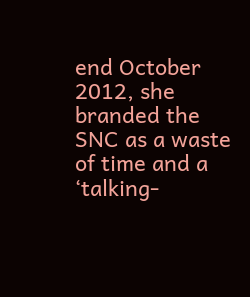end October 2012, she branded the SNC as a waste of time and a ‘talking-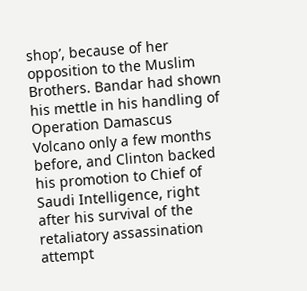shop’, because of her opposition to the Muslim Brothers. Bandar had shown his mettle in his handling of Operation Damascus Volcano only a few months before, and Clinton backed his promotion to Chief of Saudi Intelligence, right after his survival of the retaliatory assassination attempt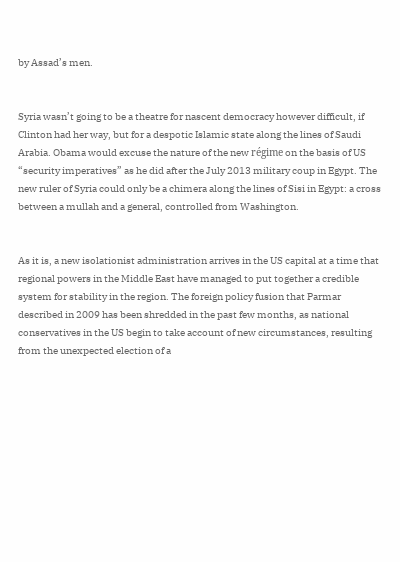by Assad’s men.


Syria wasn’t going to be a theatre for nascent democracy however difficult, if Clinton had her way, but for a despotic Islamic state along the lines of Saudi Arabia. Obama would excuse the nature of the new régime on the basis of US “security imperatives” as he did after the July 2013 military coup in Egypt. The new ruler of Syria could only be a chimera along the lines of Sisi in Egypt: a cross between a mullah and a general, controlled from Washington.


As it is, a new isolationist administration arrives in the US capital at a time that regional powers in the Middle East have managed to put together a credible system for stability in the region. The foreign policy fusion that Parmar described in 2009 has been shredded in the past few months, as national conservatives in the US begin to take account of new circumstances, resulting from the unexpected election of a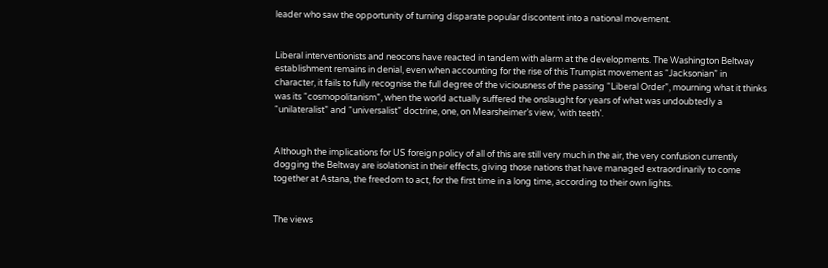leader who saw the opportunity of turning disparate popular discontent into a national movement.


Liberal interventionists and neocons have reacted in tandem with alarm at the developments. The Washington Beltway establishment remains in denial, even when accounting for the rise of this Trumpist movement as “Jacksonian” in character, it fails to fully recognise the full degree of the viciousness of the passing “Liberal Order”, mourning what it thinks was its “cosmopolitanism”, when the world actually suffered the onslaught for years of what was undoubtedly a “unilateralist” and “universalist” doctrine, one, on Mearsheimer’s view, ‘with teeth’.


Although the implications for US foreign policy of all of this are still very much in the air, the very confusion currently dogging the Beltway are isolationist in their effects, giving those nations that have managed extraordinarily to come together at Astana, the freedom to act, for the first time in a long time, according to their own lights.


The views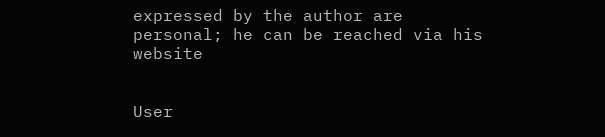expressed by the author are personal; he can be reached via his website


User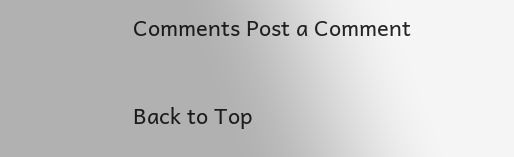Comments Post a Comment

Back to Top